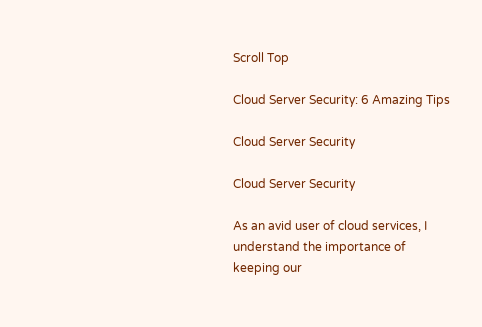Scroll Top

Cloud Server Security: 6 Amazing Tips

Cloud Server Security

Cloud Server Security

As an avid user of cloud services, I understand the importance of keeping our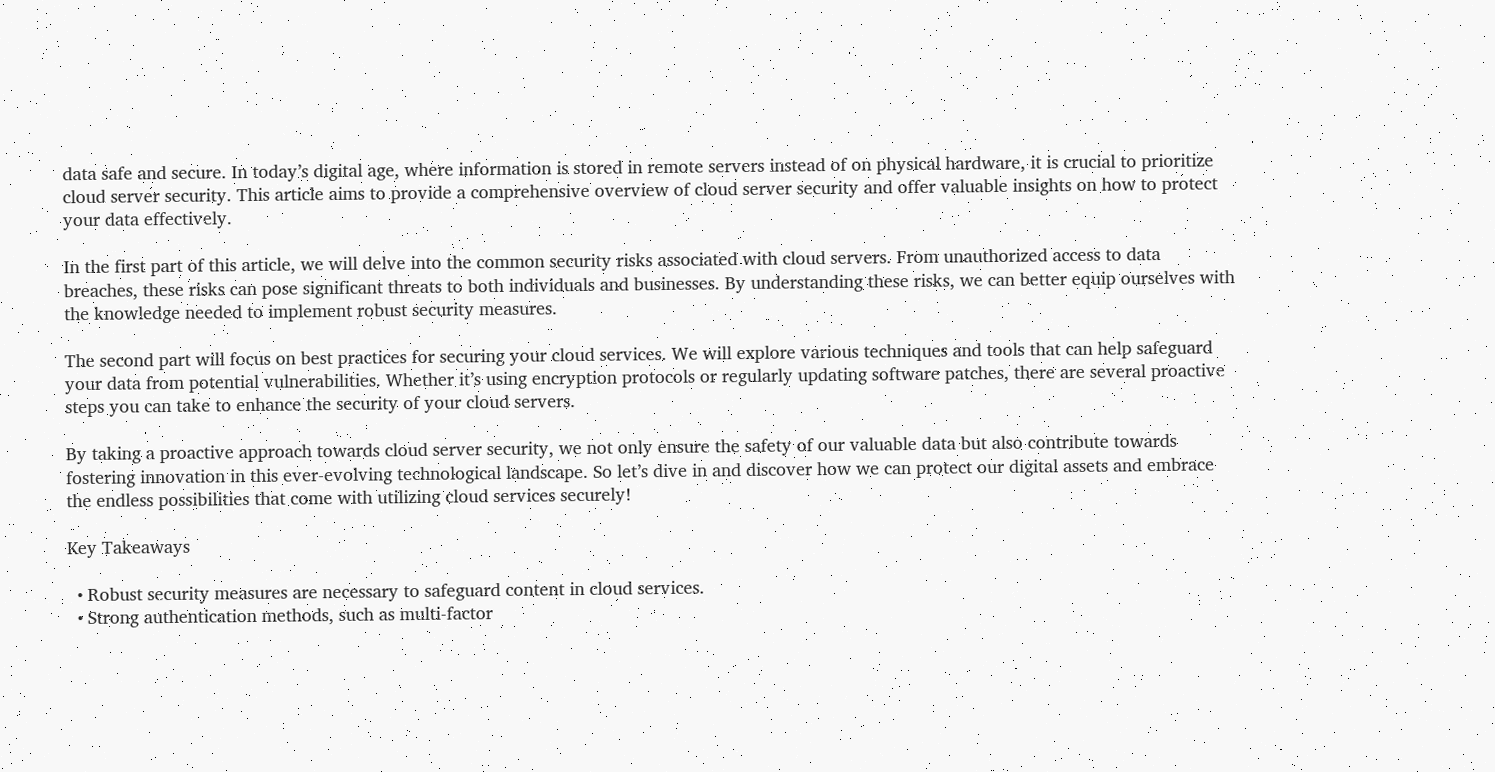data safe and secure. In today’s digital age, where information is stored in remote servers instead of on physical hardware, it is crucial to prioritize cloud server security. This article aims to provide a comprehensive overview of cloud server security and offer valuable insights on how to protect your data effectively.

In the first part of this article, we will delve into the common security risks associated with cloud servers. From unauthorized access to data breaches, these risks can pose significant threats to both individuals and businesses. By understanding these risks, we can better equip ourselves with the knowledge needed to implement robust security measures.

The second part will focus on best practices for securing your cloud services. We will explore various techniques and tools that can help safeguard your data from potential vulnerabilities. Whether it’s using encryption protocols or regularly updating software patches, there are several proactive steps you can take to enhance the security of your cloud servers.

By taking a proactive approach towards cloud server security, we not only ensure the safety of our valuable data but also contribute towards fostering innovation in this ever-evolving technological landscape. So let’s dive in and discover how we can protect our digital assets and embrace the endless possibilities that come with utilizing cloud services securely!

Key Takeaways

  • Robust security measures are necessary to safeguard content in cloud services.
  • Strong authentication methods, such as multi-factor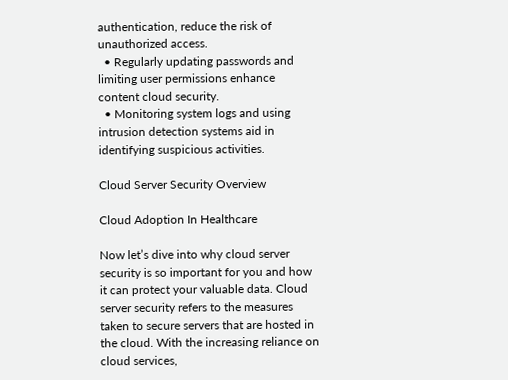authentication, reduce the risk of unauthorized access.
  • Regularly updating passwords and limiting user permissions enhance content cloud security.
  • Monitoring system logs and using intrusion detection systems aid in identifying suspicious activities.

Cloud Server Security Overview

Cloud Adoption In Healthcare

Now let’s dive into why cloud server security is so important for you and how it can protect your valuable data. Cloud server security refers to the measures taken to secure servers that are hosted in the cloud. With the increasing reliance on cloud services,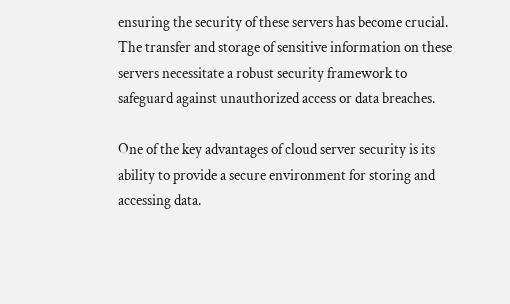ensuring the security of these servers has become crucial. The transfer and storage of sensitive information on these servers necessitate a robust security framework to safeguard against unauthorized access or data breaches.

One of the key advantages of cloud server security is its ability to provide a secure environment for storing and accessing data.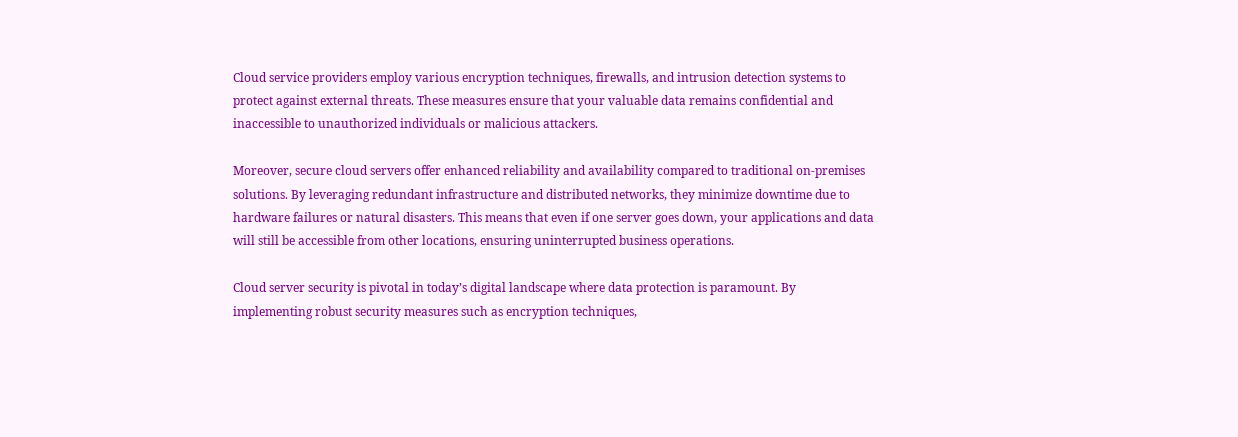Cloud service providers employ various encryption techniques, firewalls, and intrusion detection systems to protect against external threats. These measures ensure that your valuable data remains confidential and inaccessible to unauthorized individuals or malicious attackers.

Moreover, secure cloud servers offer enhanced reliability and availability compared to traditional on-premises solutions. By leveraging redundant infrastructure and distributed networks, they minimize downtime due to hardware failures or natural disasters. This means that even if one server goes down, your applications and data will still be accessible from other locations, ensuring uninterrupted business operations.

Cloud server security is pivotal in today’s digital landscape where data protection is paramount. By implementing robust security measures such as encryption techniques,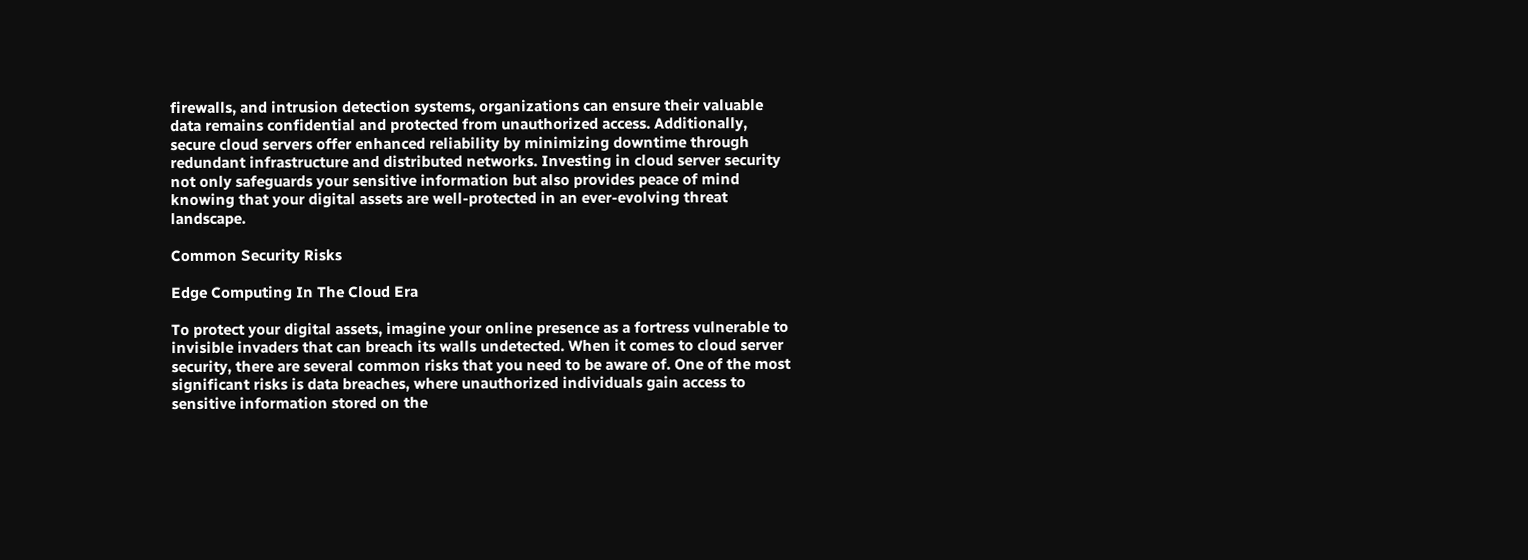firewalls, and intrusion detection systems, organizations can ensure their valuable data remains confidential and protected from unauthorized access. Additionally, secure cloud servers offer enhanced reliability by minimizing downtime through redundant infrastructure and distributed networks. Investing in cloud server security not only safeguards your sensitive information but also provides peace of mind knowing that your digital assets are well-protected in an ever-evolving threat landscape.

Common Security Risks

Edge Computing In The Cloud Era

To protect your digital assets, imagine your online presence as a fortress vulnerable to invisible invaders that can breach its walls undetected. When it comes to cloud server security, there are several common risks that you need to be aware of. One of the most significant risks is data breaches, where unauthorized individuals gain access to sensitive information stored on the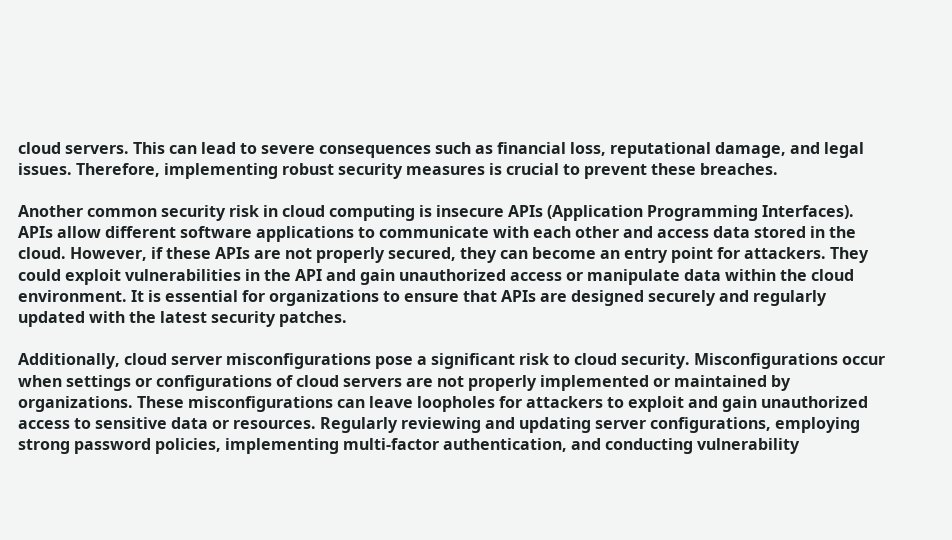cloud servers. This can lead to severe consequences such as financial loss, reputational damage, and legal issues. Therefore, implementing robust security measures is crucial to prevent these breaches.

Another common security risk in cloud computing is insecure APIs (Application Programming Interfaces). APIs allow different software applications to communicate with each other and access data stored in the cloud. However, if these APIs are not properly secured, they can become an entry point for attackers. They could exploit vulnerabilities in the API and gain unauthorized access or manipulate data within the cloud environment. It is essential for organizations to ensure that APIs are designed securely and regularly updated with the latest security patches.

Additionally, cloud server misconfigurations pose a significant risk to cloud security. Misconfigurations occur when settings or configurations of cloud servers are not properly implemented or maintained by organizations. These misconfigurations can leave loopholes for attackers to exploit and gain unauthorized access to sensitive data or resources. Regularly reviewing and updating server configurations, employing strong password policies, implementing multi-factor authentication, and conducting vulnerability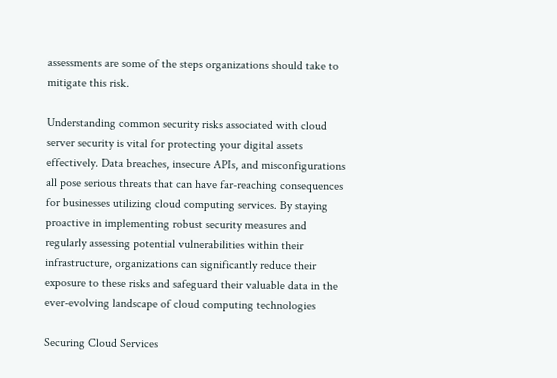assessments are some of the steps organizations should take to mitigate this risk.

Understanding common security risks associated with cloud server security is vital for protecting your digital assets effectively. Data breaches, insecure APIs, and misconfigurations all pose serious threats that can have far-reaching consequences for businesses utilizing cloud computing services. By staying proactive in implementing robust security measures and regularly assessing potential vulnerabilities within their infrastructure, organizations can significantly reduce their exposure to these risks and safeguard their valuable data in the ever-evolving landscape of cloud computing technologies

Securing Cloud Services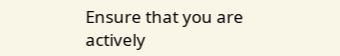Ensure that you are actively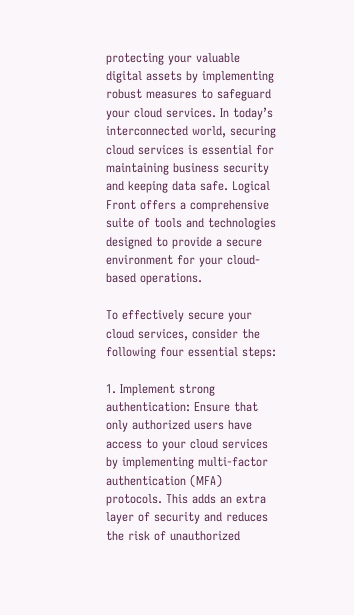protecting your valuable digital assets by implementing robust measures to safeguard your cloud services. In today’s interconnected world, securing cloud services is essential for maintaining business security and keeping data safe. Logical Front offers a comprehensive suite of tools and technologies designed to provide a secure environment for your cloud-based operations.

To effectively secure your cloud services, consider the following four essential steps:

1. Implement strong authentication: Ensure that only authorized users have access to your cloud services by implementing multi-factor authentication (MFA) protocols. This adds an extra layer of security and reduces the risk of unauthorized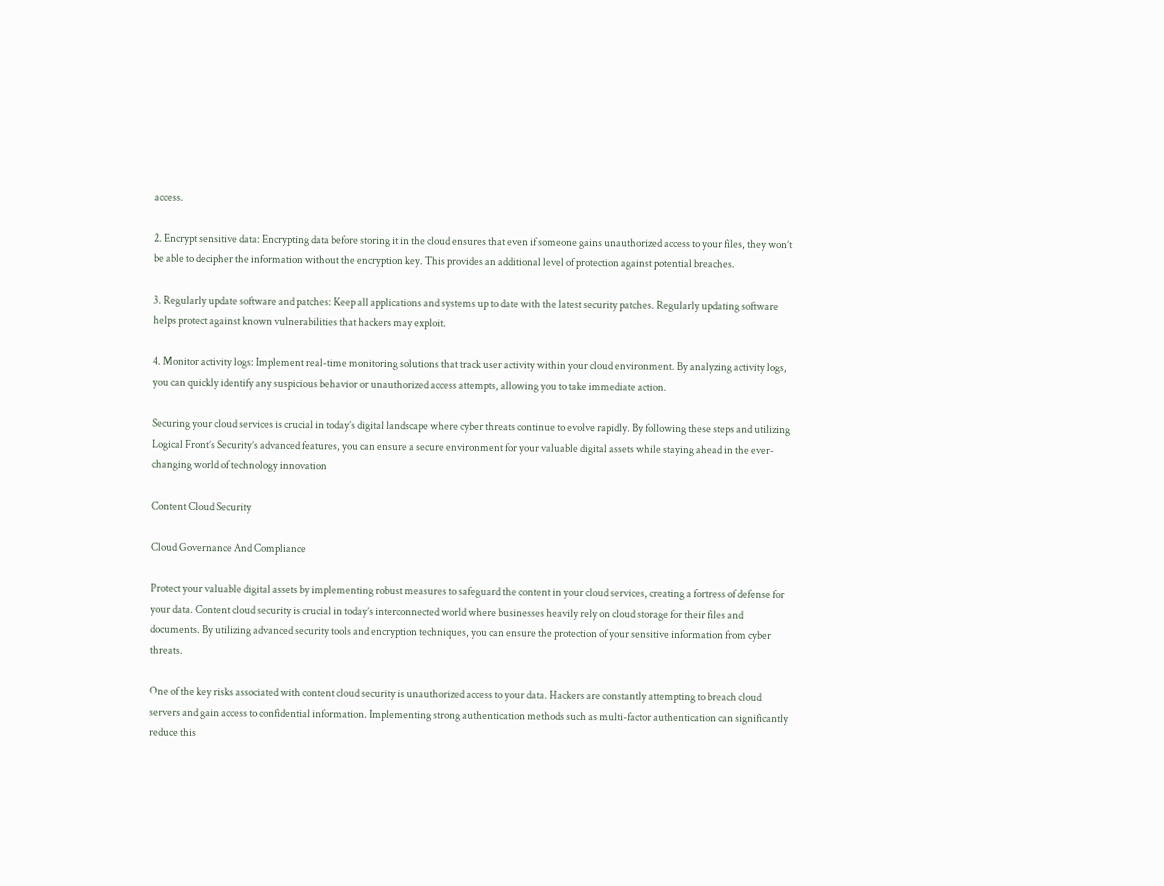access.

2. Encrypt sensitive data: Encrypting data before storing it in the cloud ensures that even if someone gains unauthorized access to your files, they won’t be able to decipher the information without the encryption key. This provides an additional level of protection against potential breaches.

3. Regularly update software and patches: Keep all applications and systems up to date with the latest security patches. Regularly updating software helps protect against known vulnerabilities that hackers may exploit.

4. Monitor activity logs: Implement real-time monitoring solutions that track user activity within your cloud environment. By analyzing activity logs, you can quickly identify any suspicious behavior or unauthorized access attempts, allowing you to take immediate action.

Securing your cloud services is crucial in today’s digital landscape where cyber threats continue to evolve rapidly. By following these steps and utilizing Logical Front’s Security’s advanced features, you can ensure a secure environment for your valuable digital assets while staying ahead in the ever-changing world of technology innovation

Content Cloud Security

Cloud Governance And Compliance

Protect your valuable digital assets by implementing robust measures to safeguard the content in your cloud services, creating a fortress of defense for your data. Content cloud security is crucial in today’s interconnected world where businesses heavily rely on cloud storage for their files and documents. By utilizing advanced security tools and encryption techniques, you can ensure the protection of your sensitive information from cyber threats.

One of the key risks associated with content cloud security is unauthorized access to your data. Hackers are constantly attempting to breach cloud servers and gain access to confidential information. Implementing strong authentication methods such as multi-factor authentication can significantly reduce this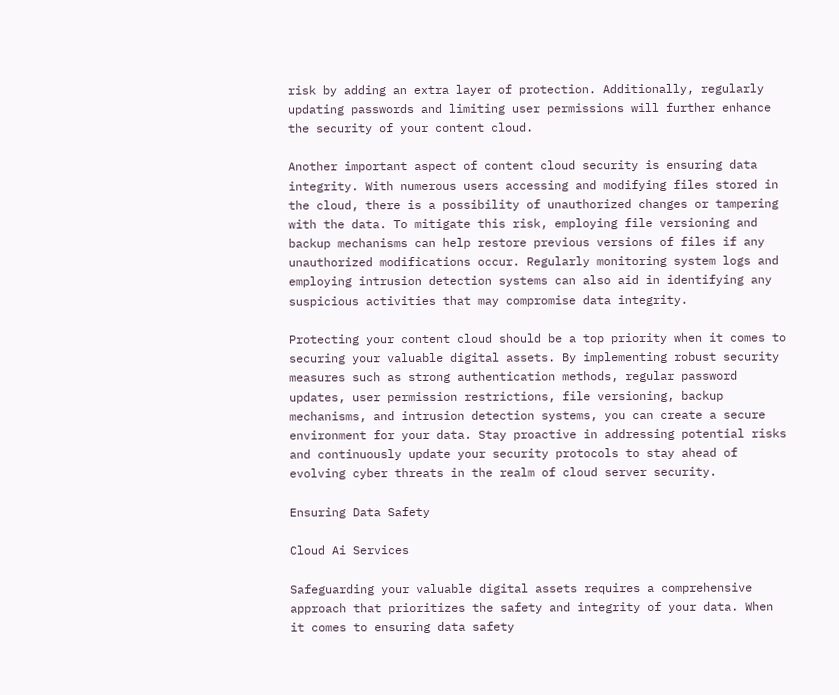risk by adding an extra layer of protection. Additionally, regularly updating passwords and limiting user permissions will further enhance the security of your content cloud.

Another important aspect of content cloud security is ensuring data integrity. With numerous users accessing and modifying files stored in the cloud, there is a possibility of unauthorized changes or tampering with the data. To mitigate this risk, employing file versioning and backup mechanisms can help restore previous versions of files if any unauthorized modifications occur. Regularly monitoring system logs and employing intrusion detection systems can also aid in identifying any suspicious activities that may compromise data integrity.

Protecting your content cloud should be a top priority when it comes to securing your valuable digital assets. By implementing robust security measures such as strong authentication methods, regular password updates, user permission restrictions, file versioning, backup mechanisms, and intrusion detection systems, you can create a secure environment for your data. Stay proactive in addressing potential risks and continuously update your security protocols to stay ahead of evolving cyber threats in the realm of cloud server security.

Ensuring Data Safety

Cloud Ai Services

Safeguarding your valuable digital assets requires a comprehensive approach that prioritizes the safety and integrity of your data. When it comes to ensuring data safety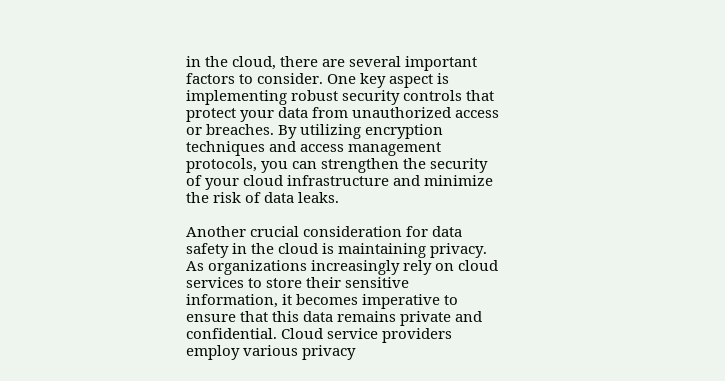in the cloud, there are several important factors to consider. One key aspect is implementing robust security controls that protect your data from unauthorized access or breaches. By utilizing encryption techniques and access management protocols, you can strengthen the security of your cloud infrastructure and minimize the risk of data leaks.

Another crucial consideration for data safety in the cloud is maintaining privacy. As organizations increasingly rely on cloud services to store their sensitive information, it becomes imperative to ensure that this data remains private and confidential. Cloud service providers employ various privacy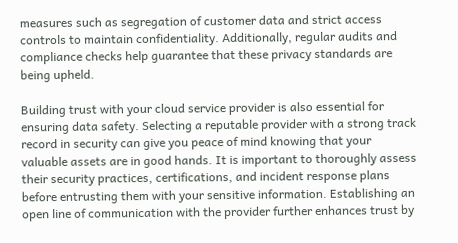measures such as segregation of customer data and strict access controls to maintain confidentiality. Additionally, regular audits and compliance checks help guarantee that these privacy standards are being upheld.

Building trust with your cloud service provider is also essential for ensuring data safety. Selecting a reputable provider with a strong track record in security can give you peace of mind knowing that your valuable assets are in good hands. It is important to thoroughly assess their security practices, certifications, and incident response plans before entrusting them with your sensitive information. Establishing an open line of communication with the provider further enhances trust by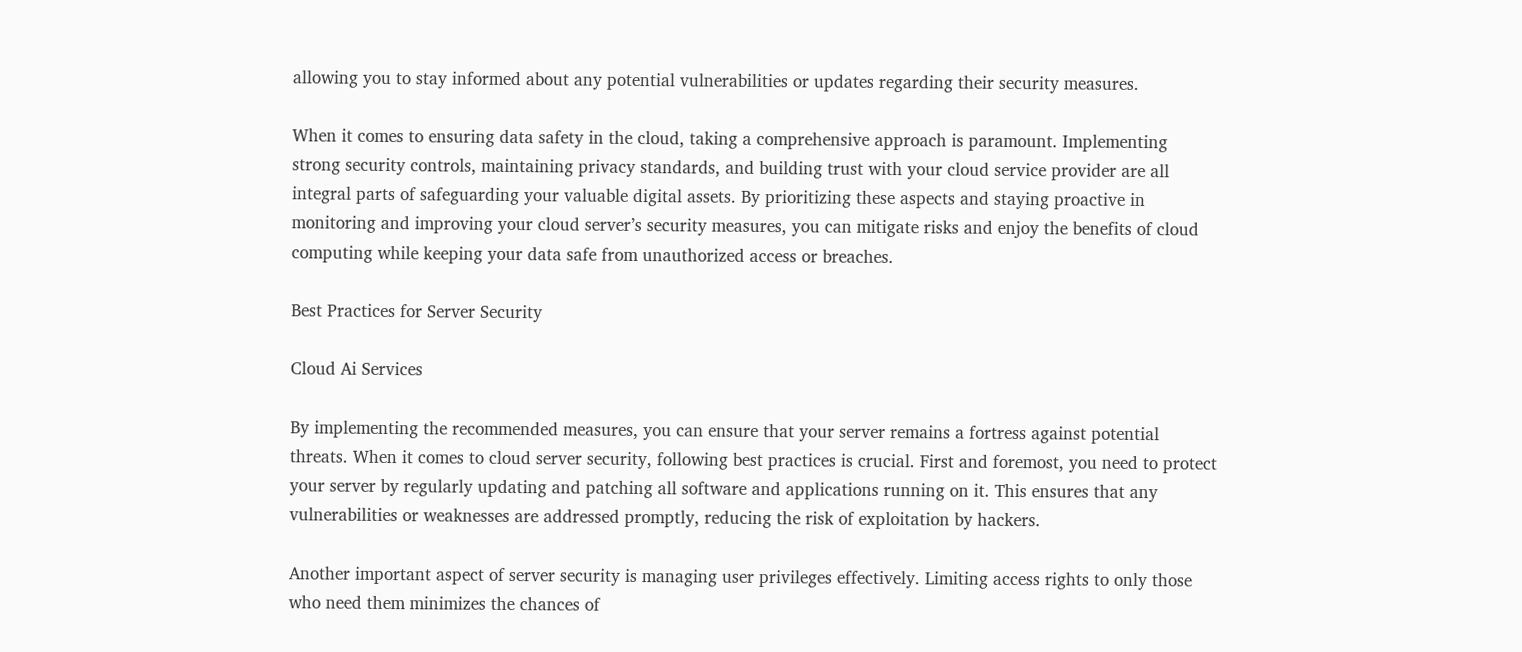allowing you to stay informed about any potential vulnerabilities or updates regarding their security measures.

When it comes to ensuring data safety in the cloud, taking a comprehensive approach is paramount. Implementing strong security controls, maintaining privacy standards, and building trust with your cloud service provider are all integral parts of safeguarding your valuable digital assets. By prioritizing these aspects and staying proactive in monitoring and improving your cloud server’s security measures, you can mitigate risks and enjoy the benefits of cloud computing while keeping your data safe from unauthorized access or breaches.

Best Practices for Server Security

Cloud Ai Services

By implementing the recommended measures, you can ensure that your server remains a fortress against potential threats. When it comes to cloud server security, following best practices is crucial. First and foremost, you need to protect your server by regularly updating and patching all software and applications running on it. This ensures that any vulnerabilities or weaknesses are addressed promptly, reducing the risk of exploitation by hackers.

Another important aspect of server security is managing user privileges effectively. Limiting access rights to only those who need them minimizes the chances of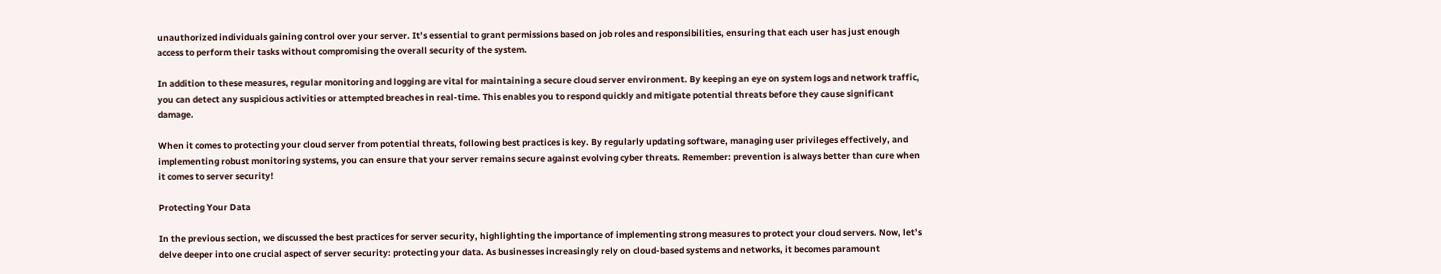unauthorized individuals gaining control over your server. It’s essential to grant permissions based on job roles and responsibilities, ensuring that each user has just enough access to perform their tasks without compromising the overall security of the system.

In addition to these measures, regular monitoring and logging are vital for maintaining a secure cloud server environment. By keeping an eye on system logs and network traffic, you can detect any suspicious activities or attempted breaches in real-time. This enables you to respond quickly and mitigate potential threats before they cause significant damage.

When it comes to protecting your cloud server from potential threats, following best practices is key. By regularly updating software, managing user privileges effectively, and implementing robust monitoring systems, you can ensure that your server remains secure against evolving cyber threats. Remember: prevention is always better than cure when it comes to server security!

Protecting Your Data

In the previous section, we discussed the best practices for server security, highlighting the importance of implementing strong measures to protect your cloud servers. Now, let’s delve deeper into one crucial aspect of server security: protecting your data. As businesses increasingly rely on cloud-based systems and networks, it becomes paramount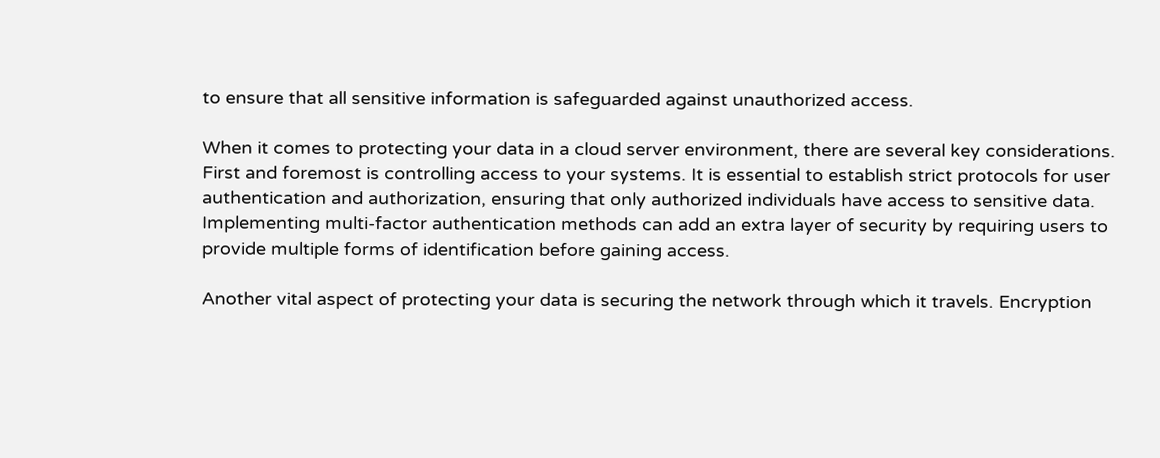to ensure that all sensitive information is safeguarded against unauthorized access.

When it comes to protecting your data in a cloud server environment, there are several key considerations. First and foremost is controlling access to your systems. It is essential to establish strict protocols for user authentication and authorization, ensuring that only authorized individuals have access to sensitive data. Implementing multi-factor authentication methods can add an extra layer of security by requiring users to provide multiple forms of identification before gaining access.

Another vital aspect of protecting your data is securing the network through which it travels. Encryption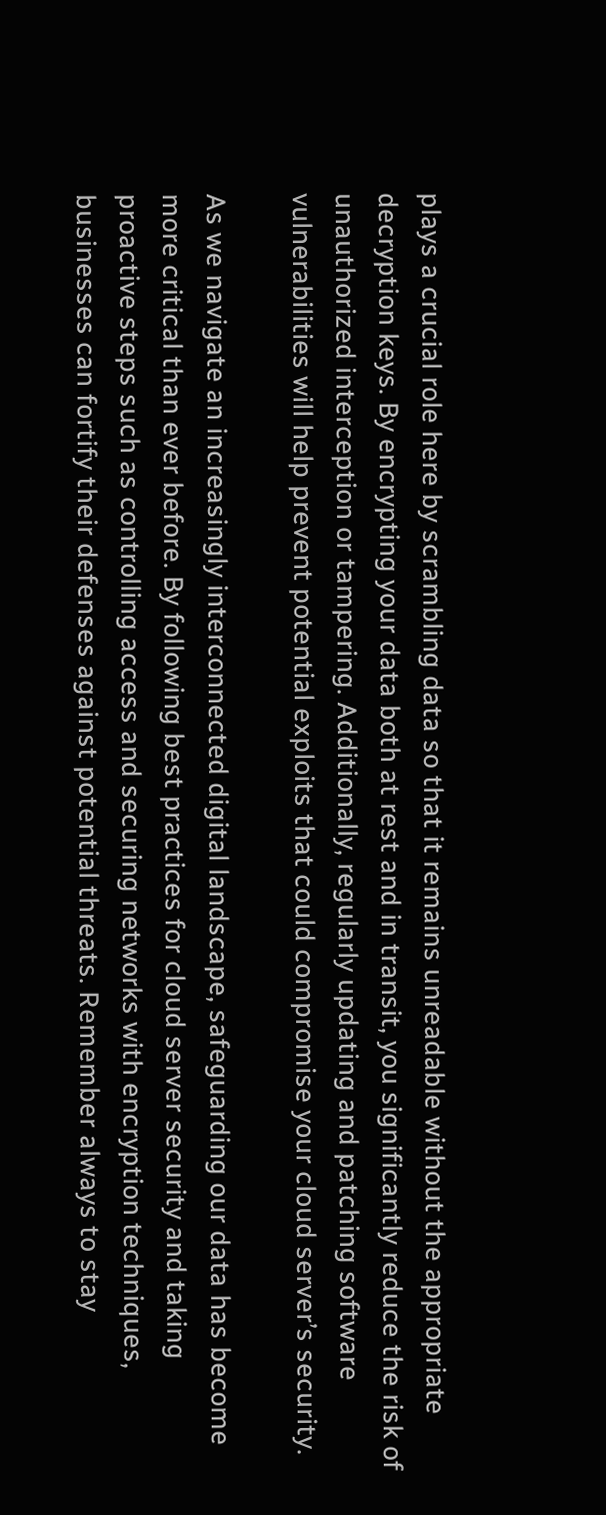plays a crucial role here by scrambling data so that it remains unreadable without the appropriate decryption keys. By encrypting your data both at rest and in transit, you significantly reduce the risk of unauthorized interception or tampering. Additionally, regularly updating and patching software vulnerabilities will help prevent potential exploits that could compromise your cloud server’s security.

As we navigate an increasingly interconnected digital landscape, safeguarding our data has become more critical than ever before. By following best practices for cloud server security and taking proactive steps such as controlling access and securing networks with encryption techniques, businesses can fortify their defenses against potential threats. Remember always to stay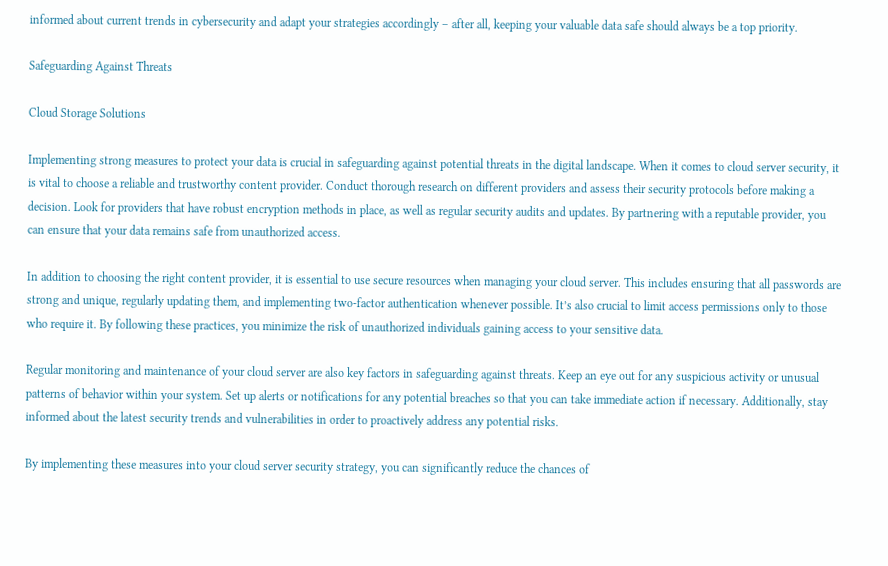informed about current trends in cybersecurity and adapt your strategies accordingly – after all, keeping your valuable data safe should always be a top priority.

Safeguarding Against Threats

Cloud Storage Solutions

Implementing strong measures to protect your data is crucial in safeguarding against potential threats in the digital landscape. When it comes to cloud server security, it is vital to choose a reliable and trustworthy content provider. Conduct thorough research on different providers and assess their security protocols before making a decision. Look for providers that have robust encryption methods in place, as well as regular security audits and updates. By partnering with a reputable provider, you can ensure that your data remains safe from unauthorized access.

In addition to choosing the right content provider, it is essential to use secure resources when managing your cloud server. This includes ensuring that all passwords are strong and unique, regularly updating them, and implementing two-factor authentication whenever possible. It’s also crucial to limit access permissions only to those who require it. By following these practices, you minimize the risk of unauthorized individuals gaining access to your sensitive data.

Regular monitoring and maintenance of your cloud server are also key factors in safeguarding against threats. Keep an eye out for any suspicious activity or unusual patterns of behavior within your system. Set up alerts or notifications for any potential breaches so that you can take immediate action if necessary. Additionally, stay informed about the latest security trends and vulnerabilities in order to proactively address any potential risks.

By implementing these measures into your cloud server security strategy, you can significantly reduce the chances of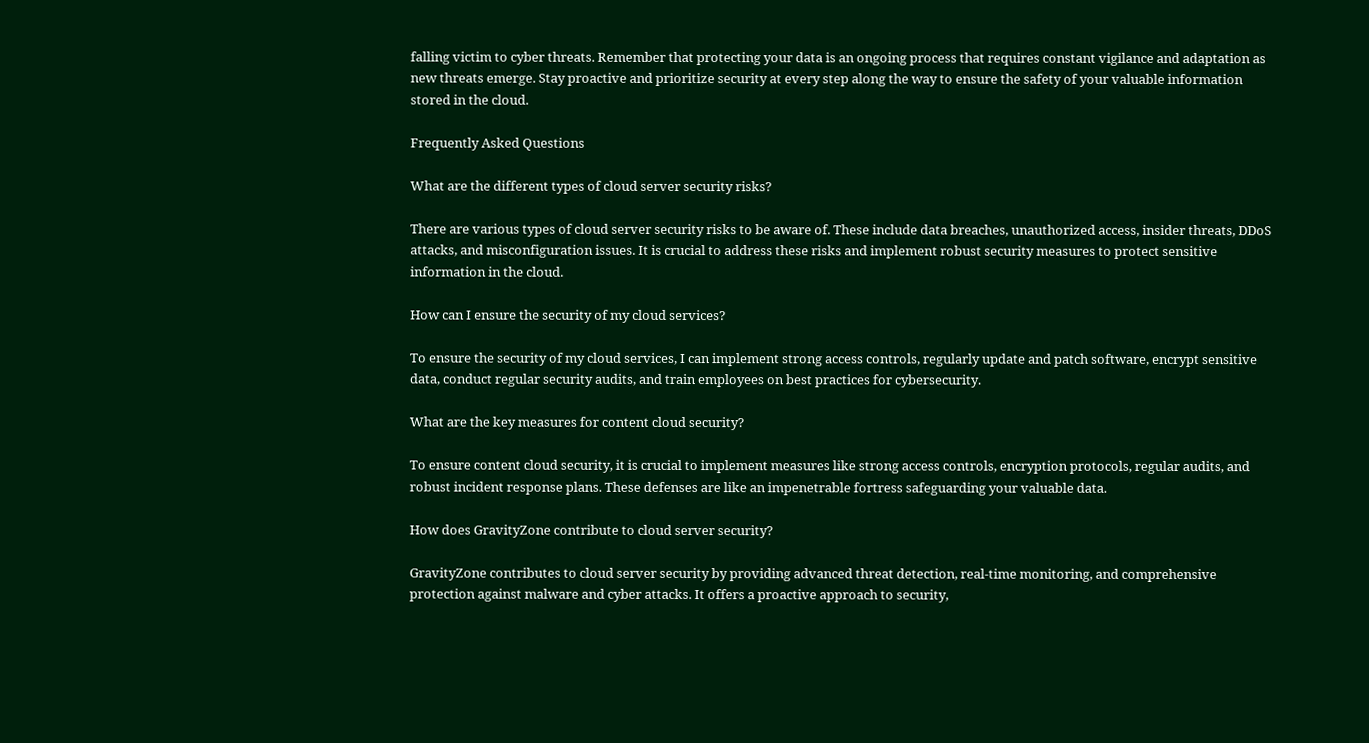falling victim to cyber threats. Remember that protecting your data is an ongoing process that requires constant vigilance and adaptation as new threats emerge. Stay proactive and prioritize security at every step along the way to ensure the safety of your valuable information stored in the cloud.

Frequently Asked Questions

What are the different types of cloud server security risks?

There are various types of cloud server security risks to be aware of. These include data breaches, unauthorized access, insider threats, DDoS attacks, and misconfiguration issues. It is crucial to address these risks and implement robust security measures to protect sensitive information in the cloud.

How can I ensure the security of my cloud services?

To ensure the security of my cloud services, I can implement strong access controls, regularly update and patch software, encrypt sensitive data, conduct regular security audits, and train employees on best practices for cybersecurity.

What are the key measures for content cloud security?

To ensure content cloud security, it is crucial to implement measures like strong access controls, encryption protocols, regular audits, and robust incident response plans. These defenses are like an impenetrable fortress safeguarding your valuable data.

How does GravityZone contribute to cloud server security?

GravityZone contributes to cloud server security by providing advanced threat detection, real-time monitoring, and comprehensive protection against malware and cyber attacks. It offers a proactive approach to security,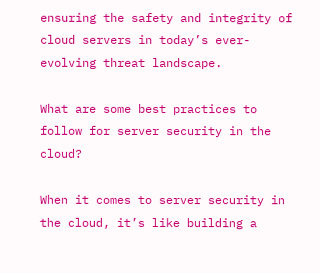ensuring the safety and integrity of cloud servers in today’s ever-evolving threat landscape.

What are some best practices to follow for server security in the cloud?

When it comes to server security in the cloud, it’s like building a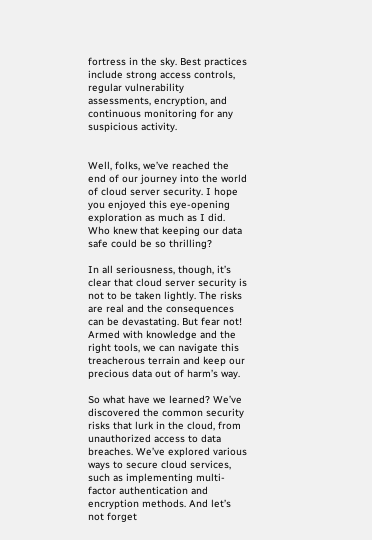fortress in the sky. Best practices include strong access controls, regular vulnerability assessments, encryption, and continuous monitoring for any suspicious activity.


Well, folks, we’ve reached the end of our journey into the world of cloud server security. I hope you enjoyed this eye-opening exploration as much as I did. Who knew that keeping our data safe could be so thrilling?

In all seriousness, though, it’s clear that cloud server security is not to be taken lightly. The risks are real and the consequences can be devastating. But fear not! Armed with knowledge and the right tools, we can navigate this treacherous terrain and keep our precious data out of harm’s way.

So what have we learned? We’ve discovered the common security risks that lurk in the cloud, from unauthorized access to data breaches. We’ve explored various ways to secure cloud services, such as implementing multi-factor authentication and encryption methods. And let’s not forget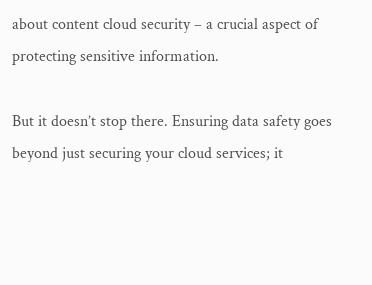about content cloud security – a crucial aspect of protecting sensitive information.

But it doesn’t stop there. Ensuring data safety goes beyond just securing your cloud services; it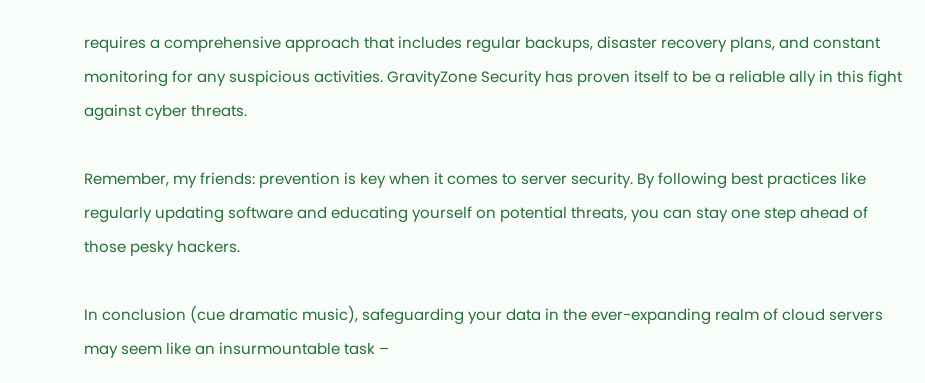requires a comprehensive approach that includes regular backups, disaster recovery plans, and constant monitoring for any suspicious activities. GravityZone Security has proven itself to be a reliable ally in this fight against cyber threats.

Remember, my friends: prevention is key when it comes to server security. By following best practices like regularly updating software and educating yourself on potential threats, you can stay one step ahead of those pesky hackers.

In conclusion (cue dramatic music), safeguarding your data in the ever-expanding realm of cloud servers may seem like an insurmountable task –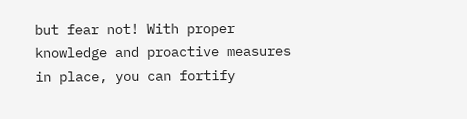but fear not! With proper knowledge and proactive measures in place, you can fortify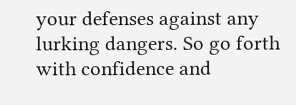your defenses against any lurking dangers. So go forth with confidence and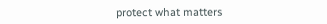protect what matters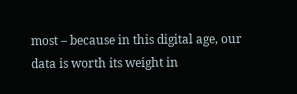most – because in this digital age, our data is worth its weight in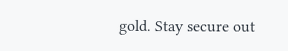gold. Stay secure out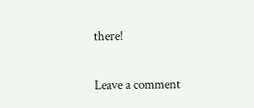there!

Leave a comment